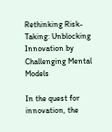Rethinking Risk-Taking: Unblocking Innovation by Challenging Mental Models

In the quest for innovation, the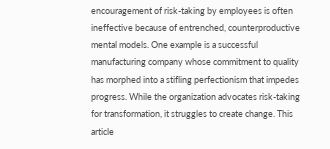encouragement of risk-taking by employees is often ineffective because of entrenched, counterproductive mental models. One example is a successful manufacturing company whose commitment to quality has morphed into a stifling perfectionism that impedes progress. While the organization advocates risk-taking for transformation, it struggles to create change. This article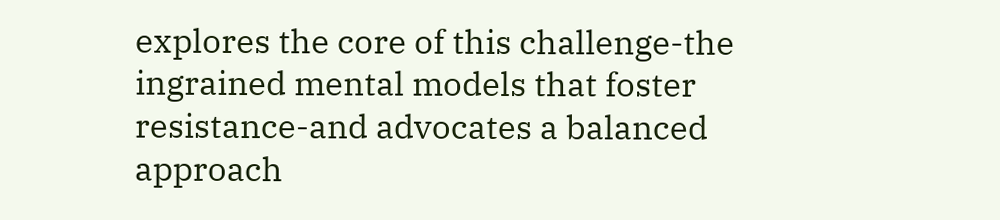explores the core of this challenge-the ingrained mental models that foster resistance-and advocates a balanced approach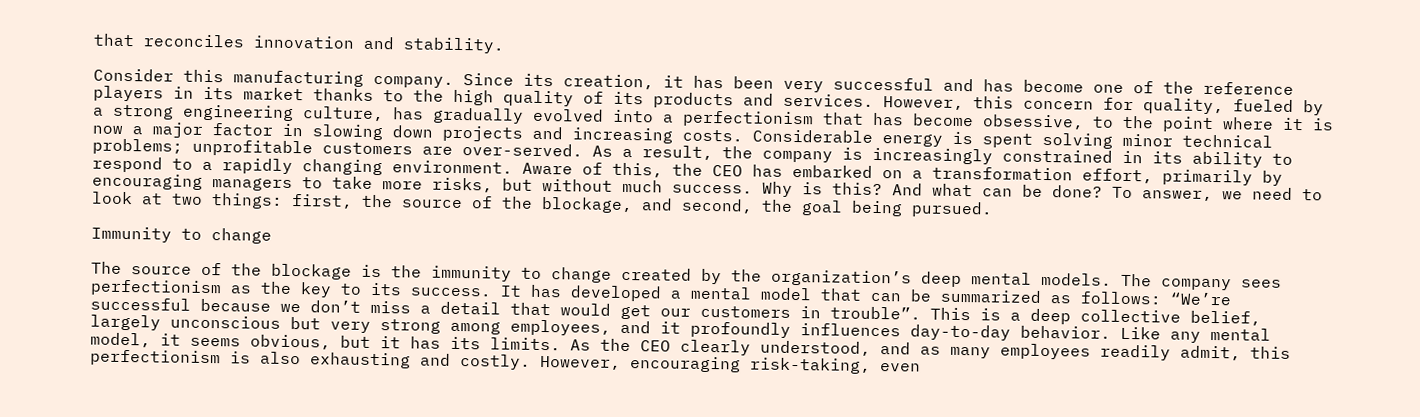that reconciles innovation and stability.

Consider this manufacturing company. Since its creation, it has been very successful and has become one of the reference players in its market thanks to the high quality of its products and services. However, this concern for quality, fueled by a strong engineering culture, has gradually evolved into a perfectionism that has become obsessive, to the point where it is now a major factor in slowing down projects and increasing costs. Considerable energy is spent solving minor technical problems; unprofitable customers are over-served. As a result, the company is increasingly constrained in its ability to respond to a rapidly changing environment. Aware of this, the CEO has embarked on a transformation effort, primarily by encouraging managers to take more risks, but without much success. Why is this? And what can be done? To answer, we need to look at two things: first, the source of the blockage, and second, the goal being pursued.

Immunity to change

The source of the blockage is the immunity to change created by the organization’s deep mental models. The company sees perfectionism as the key to its success. It has developed a mental model that can be summarized as follows: “We’re successful because we don’t miss a detail that would get our customers in trouble”. This is a deep collective belief, largely unconscious but very strong among employees, and it profoundly influences day-to-day behavior. Like any mental model, it seems obvious, but it has its limits. As the CEO clearly understood, and as many employees readily admit, this perfectionism is also exhausting and costly. However, encouraging risk-taking, even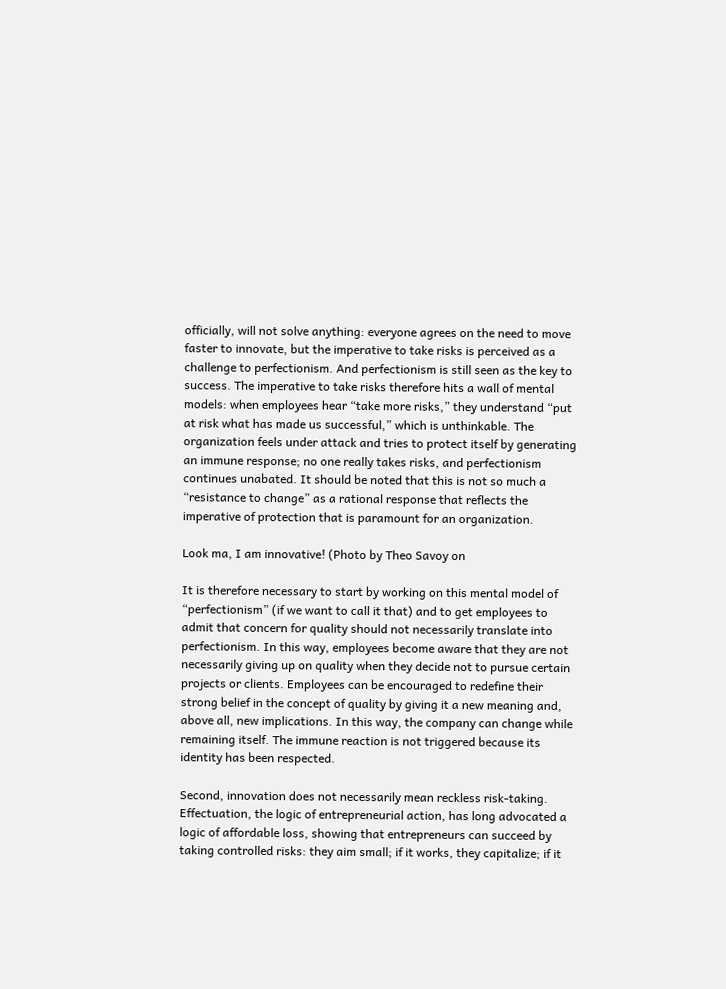officially, will not solve anything: everyone agrees on the need to move faster to innovate, but the imperative to take risks is perceived as a challenge to perfectionism. And perfectionism is still seen as the key to success. The imperative to take risks therefore hits a wall of mental models: when employees hear “take more risks,” they understand “put at risk what has made us successful,” which is unthinkable. The organization feels under attack and tries to protect itself by generating an immune response; no one really takes risks, and perfectionism continues unabated. It should be noted that this is not so much a “resistance to change” as a rational response that reflects the imperative of protection that is paramount for an organization.

Look ma, I am innovative! (Photo by Theo Savoy on

It is therefore necessary to start by working on this mental model of “perfectionism” (if we want to call it that) and to get employees to admit that concern for quality should not necessarily translate into perfectionism. In this way, employees become aware that they are not necessarily giving up on quality when they decide not to pursue certain projects or clients. Employees can be encouraged to redefine their strong belief in the concept of quality by giving it a new meaning and, above all, new implications. In this way, the company can change while remaining itself. The immune reaction is not triggered because its identity has been respected.

Second, innovation does not necessarily mean reckless risk-taking. Effectuation, the logic of entrepreneurial action, has long advocated a logic of affordable loss, showing that entrepreneurs can succeed by taking controlled risks: they aim small; if it works, they capitalize; if it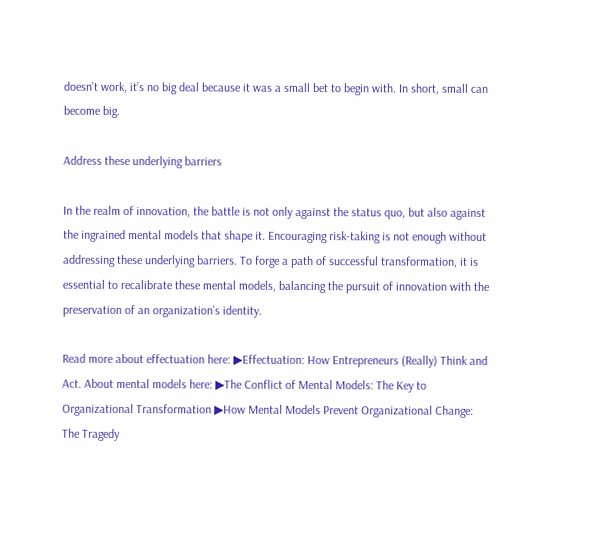doesn’t work, it’s no big deal because it was a small bet to begin with. In short, small can become big.

Address these underlying barriers

In the realm of innovation, the battle is not only against the status quo, but also against the ingrained mental models that shape it. Encouraging risk-taking is not enough without addressing these underlying barriers. To forge a path of successful transformation, it is essential to recalibrate these mental models, balancing the pursuit of innovation with the preservation of an organization’s identity.

Read more about effectuation here: ▶Effectuation: How Entrepreneurs (Really) Think and Act. About mental models here: ▶The Conflict of Mental Models: The Key to Organizational Transformation ▶How Mental Models Prevent Organizational Change: The Tragedy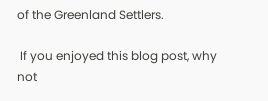of the Greenland Settlers.

 If you enjoyed this blog post, why not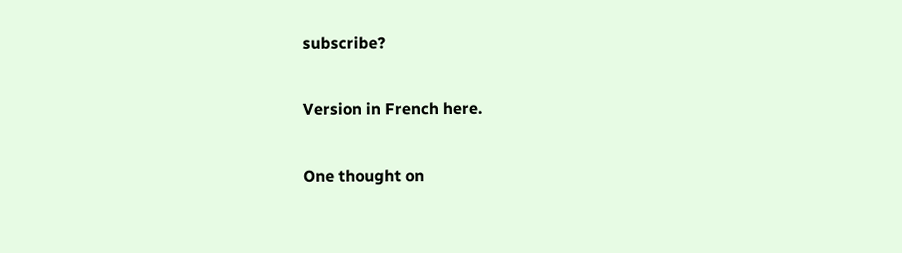subscribe?

Version in French here.

One thought on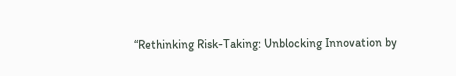“Rethinking Risk-Taking: Unblocking Innovation by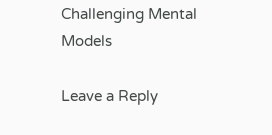Challenging Mental Models

Leave a Reply